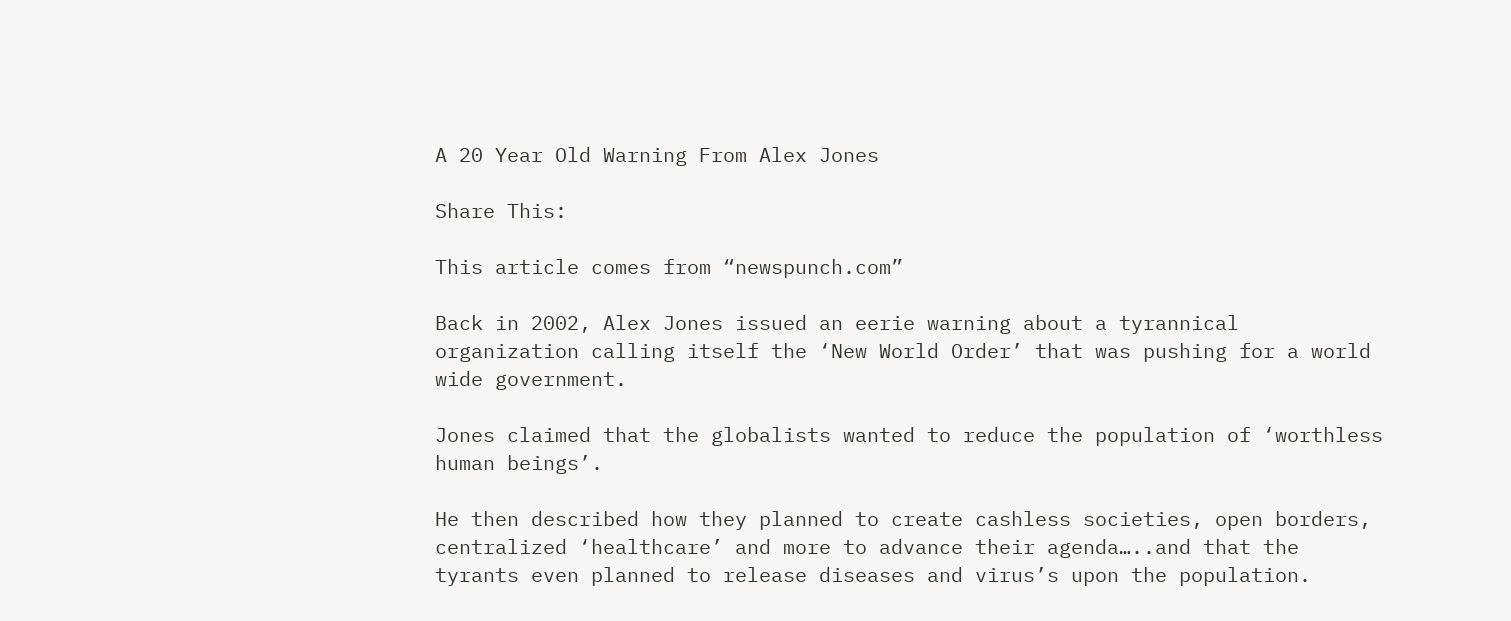A 20 Year Old Warning From Alex Jones

Share This:

This article comes from “newspunch.com”

Back in 2002, Alex Jones issued an eerie warning about a tyrannical organization calling itself the ‘New World Order’ that was pushing for a world wide government.

Jones claimed that the globalists wanted to reduce the population of ‘worthless human beings’.

He then described how they planned to create cashless societies, open borders, centralized ‘healthcare’ and more to advance their agenda…..and that the tyrants even planned to release diseases and virus’s upon the population.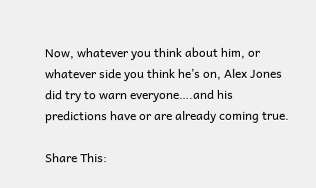Now, whatever you think about him, or whatever side you think he’s on, Alex Jones did try to warn everyone….and his predictions have or are already coming true.

Share This: